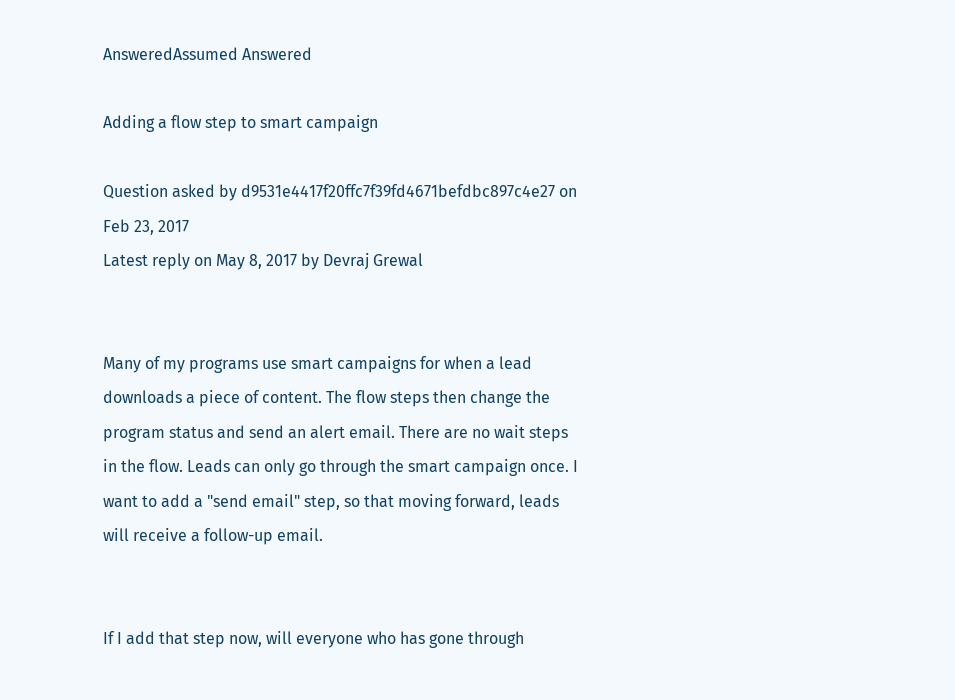AnsweredAssumed Answered

Adding a flow step to smart campaign

Question asked by d9531e4417f20ffc7f39fd4671befdbc897c4e27 on Feb 23, 2017
Latest reply on May 8, 2017 by Devraj Grewal


Many of my programs use smart campaigns for when a lead downloads a piece of content. The flow steps then change the program status and send an alert email. There are no wait steps in the flow. Leads can only go through the smart campaign once. I want to add a "send email" step, so that moving forward, leads will receive a follow-up email.


If I add that step now, will everyone who has gone through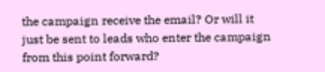the campaign receive the email? Or will it just be sent to leads who enter the campaign from this point forward?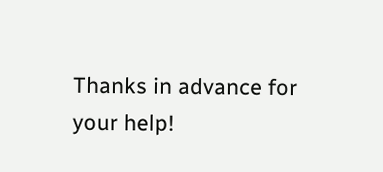Thanks in advance for your help!